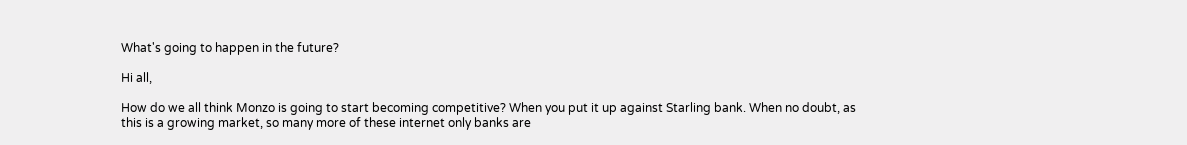What's going to happen in the future?

Hi all,

How do we all think Monzo is going to start becoming competitive? When you put it up against Starling bank. When no doubt, as this is a growing market, so many more of these internet only banks are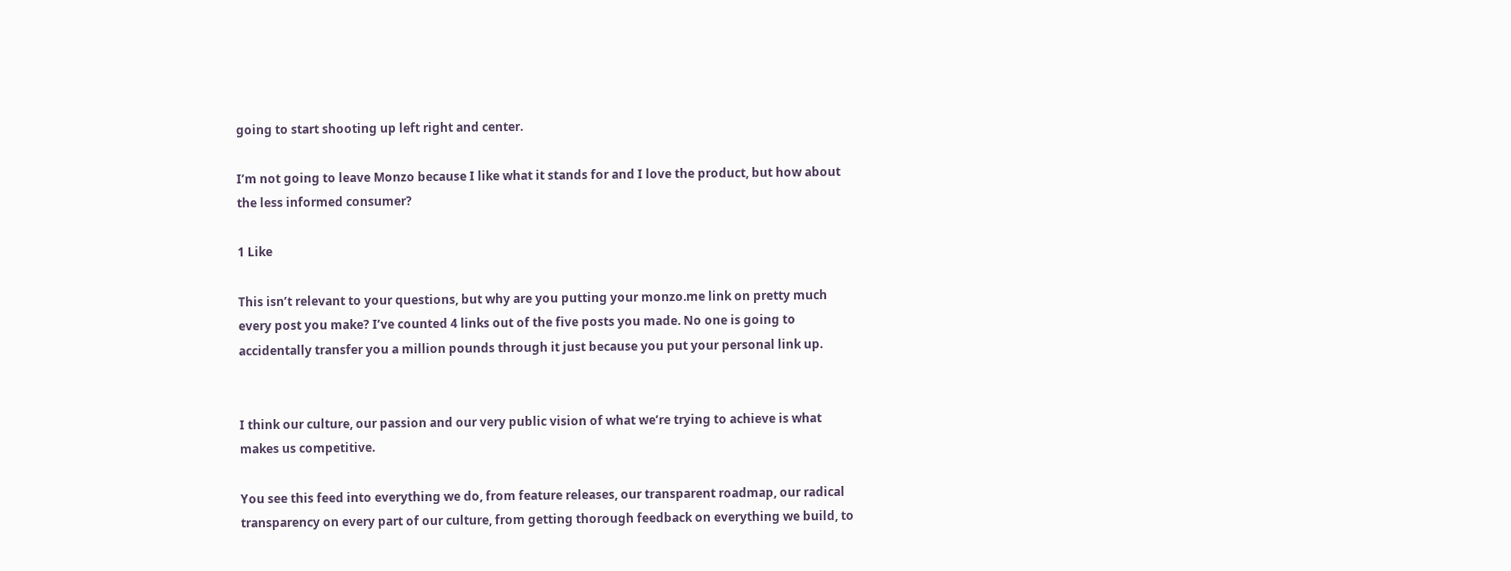going to start shooting up left right and center.

I’m not going to leave Monzo because I like what it stands for and I love the product, but how about the less informed consumer?

1 Like

This isn’t relevant to your questions, but why are you putting your monzo.me link on pretty much every post you make? I’ve counted 4 links out of the five posts you made. No one is going to accidentally transfer you a million pounds through it just because you put your personal link up.


I think our culture, our passion and our very public vision of what we’re trying to achieve is what makes us competitive.

You see this feed into everything we do, from feature releases, our transparent roadmap, our radical transparency on every part of our culture, from getting thorough feedback on everything we build, to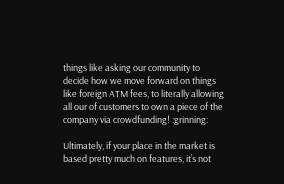things like asking our community to decide how we move forward on things like foreign ATM fees, to literally allowing all our of customers to own a piece of the company via crowdfunding! :grinning:

Ultimately, if your place in the market is based pretty much on features, it’s not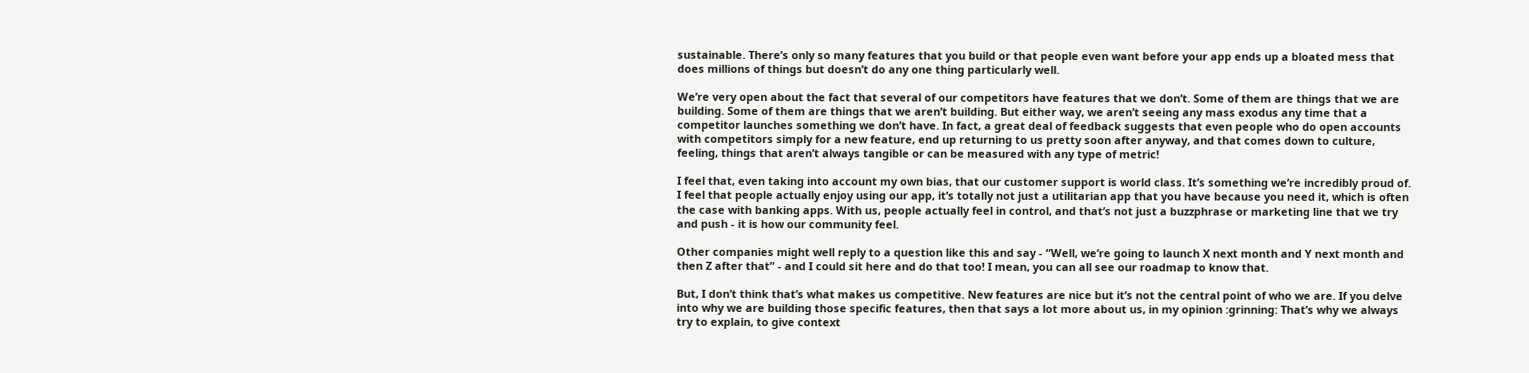sustainable. There’s only so many features that you build or that people even want before your app ends up a bloated mess that does millions of things but doesn’t do any one thing particularly well.

We’re very open about the fact that several of our competitors have features that we don’t. Some of them are things that we are building. Some of them are things that we aren’t building. But either way, we aren’t seeing any mass exodus any time that a competitor launches something we don’t have. In fact, a great deal of feedback suggests that even people who do open accounts with competitors simply for a new feature, end up returning to us pretty soon after anyway, and that comes down to culture, feeling, things that aren’t always tangible or can be measured with any type of metric!

I feel that, even taking into account my own bias, that our customer support is world class. It’s something we’re incredibly proud of. I feel that people actually enjoy using our app, it’s totally not just a utilitarian app that you have because you need it, which is often the case with banking apps. With us, people actually feel in control, and that’s not just a buzzphrase or marketing line that we try and push - it is how our community feel.

Other companies might well reply to a question like this and say - “Well, we’re going to launch X next month and Y next month and then Z after that” - and I could sit here and do that too! I mean, you can all see our roadmap to know that.

But, I don’t think that’s what makes us competitive. New features are nice but it’s not the central point of who we are. If you delve into why we are building those specific features, then that says a lot more about us, in my opinion :grinning: That’s why we always try to explain, to give context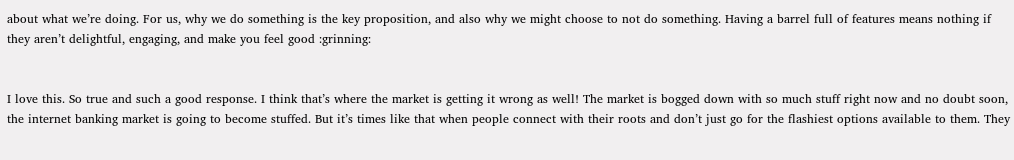about what we’re doing. For us, why we do something is the key proposition, and also why we might choose to not do something. Having a barrel full of features means nothing if they aren’t delightful, engaging, and make you feel good :grinning:


I love this. So true and such a good response. I think that’s where the market is getting it wrong as well! The market is bogged down with so much stuff right now and no doubt soon, the internet banking market is going to become stuffed. But it’s times like that when people connect with their roots and don’t just go for the flashiest options available to them. They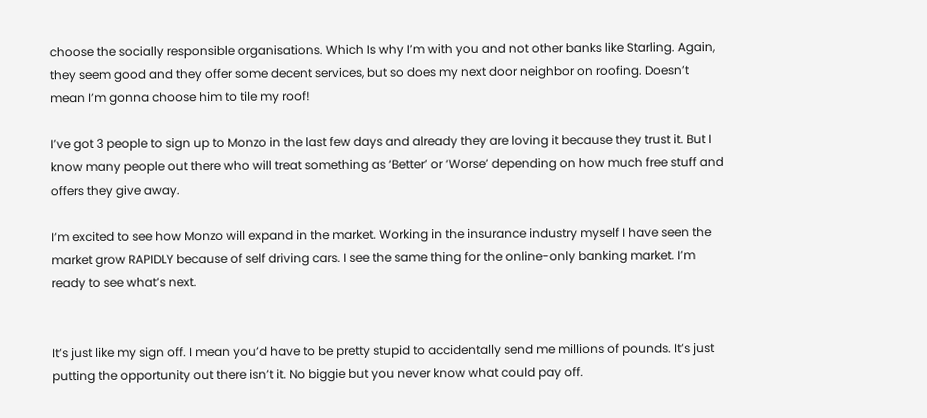choose the socially responsible organisations. Which Is why I’m with you and not other banks like Starling. Again, they seem good and they offer some decent services, but so does my next door neighbor on roofing. Doesn’t mean I’m gonna choose him to tile my roof!

I’ve got 3 people to sign up to Monzo in the last few days and already they are loving it because they trust it. But I know many people out there who will treat something as ‘Better’ or ‘Worse’ depending on how much free stuff and offers they give away.

I’m excited to see how Monzo will expand in the market. Working in the insurance industry myself I have seen the market grow RAPIDLY because of self driving cars. I see the same thing for the online-only banking market. I’m ready to see what’s next.


It’s just like my sign off. I mean you’d have to be pretty stupid to accidentally send me millions of pounds. It’s just putting the opportunity out there isn’t it. No biggie but you never know what could pay off.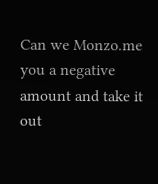Can we Monzo.me you a negative amount and take it out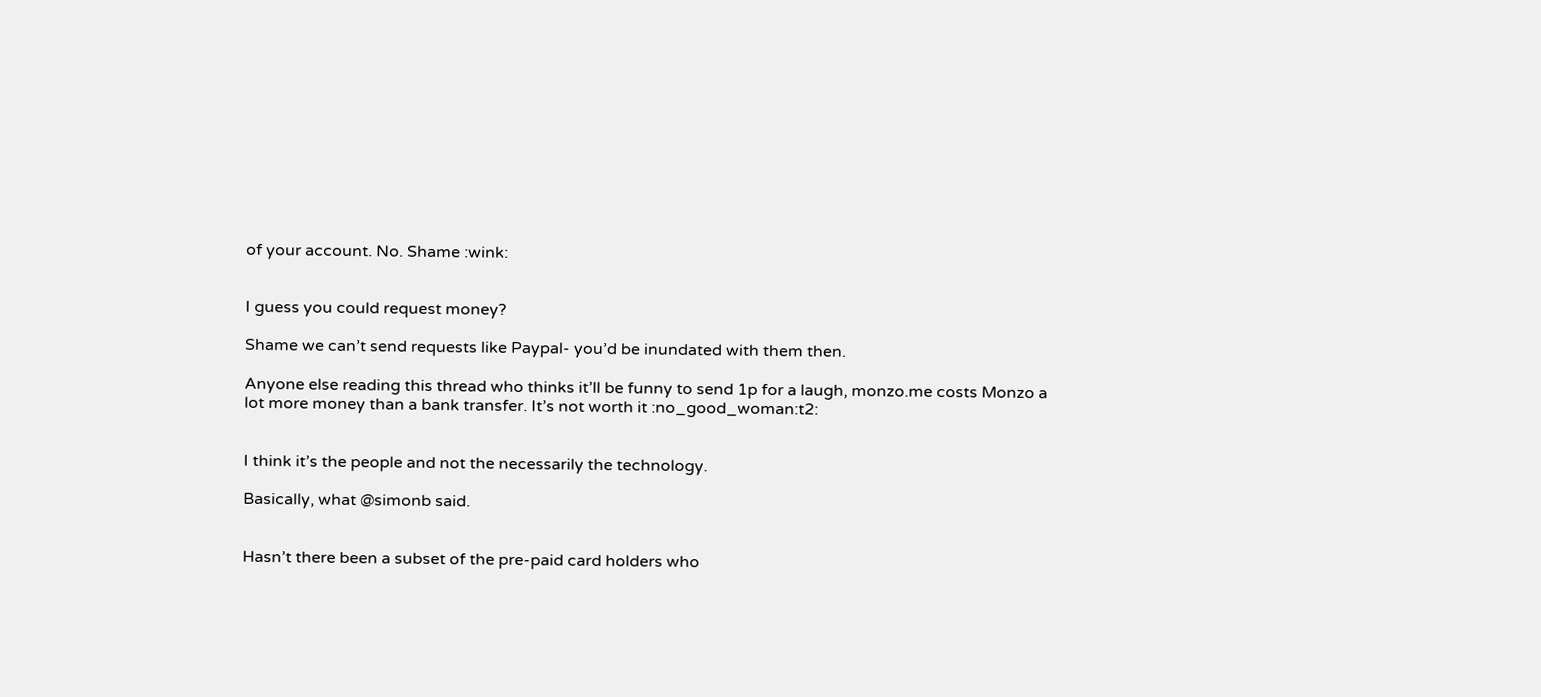of your account. No. Shame :wink:


I guess you could request money?

Shame we can’t send requests like Paypal- you’d be inundated with them then.

Anyone else reading this thread who thinks it’ll be funny to send 1p for a laugh, monzo.me costs Monzo a lot more money than a bank transfer. It’s not worth it :no_good_woman:t2:


I think it’s the people and not the necessarily the technology.

Basically, what @simonb said.


Hasn’t there been a subset of the pre-paid card holders who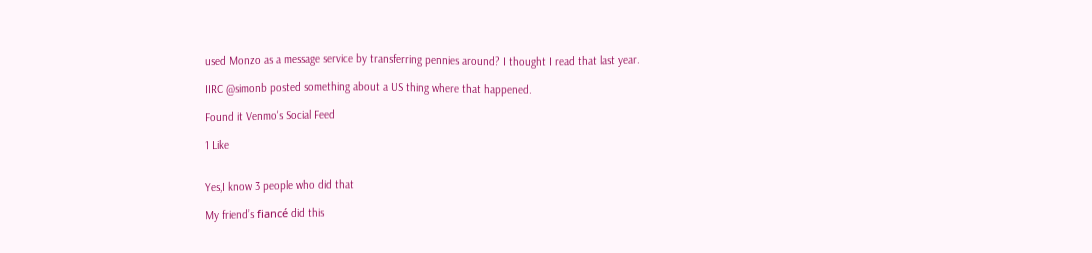used Monzo as a message service by transferring pennies around? I thought I read that last year.

IIRC @simonb posted something about a US thing where that happened.

Found it Venmo's Social Feed

1 Like


Yes,I know 3 people who did that

My friend’s fiancé did this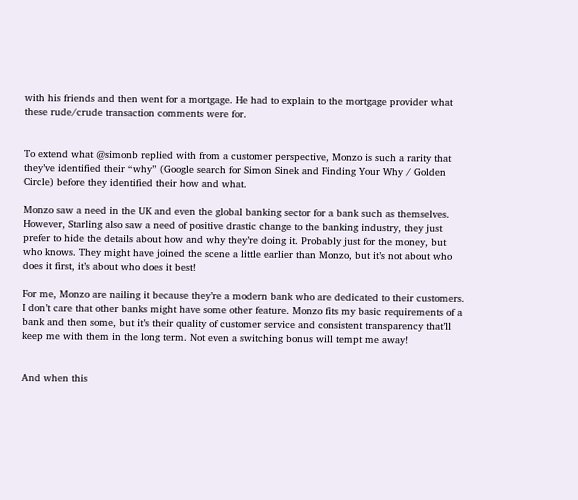with his friends and then went for a mortgage. He had to explain to the mortgage provider what these rude/crude transaction comments were for.


To extend what @simonb replied with from a customer perspective, Monzo is such a rarity that they’ve identified their “why” (Google search for Simon Sinek and Finding Your Why / Golden Circle) before they identified their how and what.

Monzo saw a need in the UK and even the global banking sector for a bank such as themselves. However, Starling also saw a need of positive drastic change to the banking industry, they just prefer to hide the details about how and why they’re doing it. Probably just for the money, but who knows. They might have joined the scene a little earlier than Monzo, but it’s not about who does it first, it’s about who does it best!

For me, Monzo are nailing it because they’re a modern bank who are dedicated to their customers. I don’t care that other banks might have some other feature. Monzo fits my basic requirements of a bank and then some, but it’s their quality of customer service and consistent transparency that’ll keep me with them in the long term. Not even a switching bonus will tempt me away!


And when this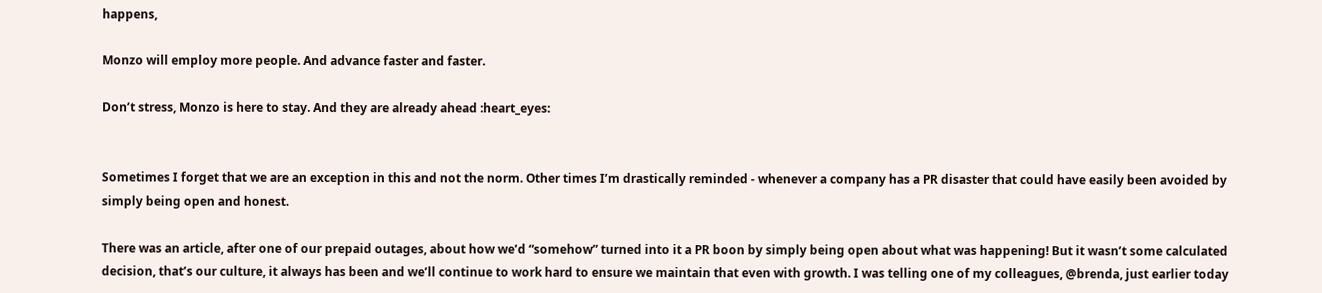happens,

Monzo will employ more people. And advance faster and faster.

Don’t stress, Monzo is here to stay. And they are already ahead :heart_eyes:


Sometimes I forget that we are an exception in this and not the norm. Other times I’m drastically reminded - whenever a company has a PR disaster that could have easily been avoided by simply being open and honest.

There was an article, after one of our prepaid outages, about how we’d “somehow” turned into it a PR boon by simply being open about what was happening! But it wasn’t some calculated decision, that’s our culture, it always has been and we’ll continue to work hard to ensure we maintain that even with growth. I was telling one of my colleagues, @brenda, just earlier today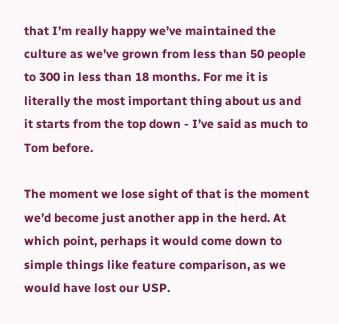that I’m really happy we’ve maintained the culture as we’ve grown from less than 50 people to 300 in less than 18 months. For me it is literally the most important thing about us and it starts from the top down - I’ve said as much to Tom before.

The moment we lose sight of that is the moment we’d become just another app in the herd. At which point, perhaps it would come down to simple things like feature comparison, as we would have lost our USP.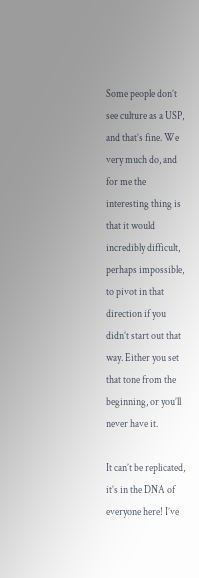Some people don’t see culture as a USP, and that’s fine. We very much do, and for me the interesting thing is that it would incredibly difficult, perhaps impossible, to pivot in that direction if you didn’t start out that way. Either you set that tone from the beginning, or you’ll never have it.

It can’t be replicated, it’s in the DNA of everyone here! I’ve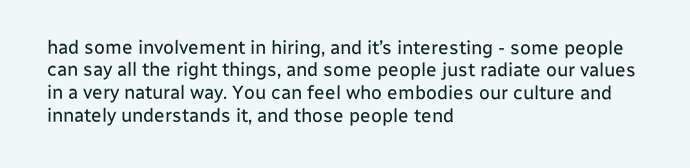had some involvement in hiring, and it’s interesting - some people can say all the right things, and some people just radiate our values in a very natural way. You can feel who embodies our culture and innately understands it, and those people tend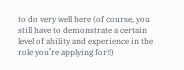to do very well here (of course, you still have to demonstrate a certain level of ability and experience in the role you’re applying for!!)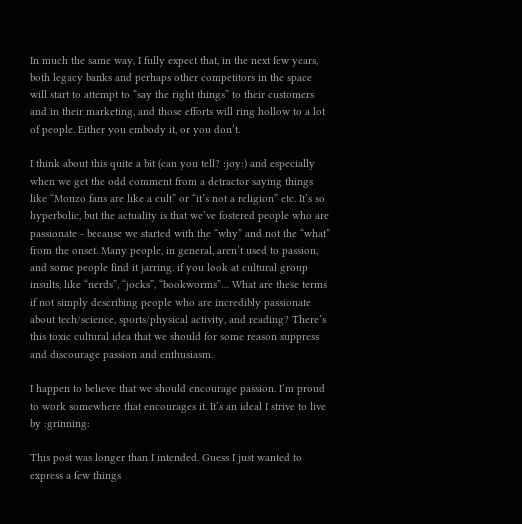In much the same way, I fully expect that, in the next few years, both legacy banks and perhaps other competitors in the space will start to attempt to “say the right things” to their customers and in their marketing, and those efforts will ring hollow to a lot of people. Either you embody it, or you don’t.

I think about this quite a bit (can you tell? :joy:) and especially when we get the odd comment from a detractor saying things like “Monzo fans are like a cult” or “it’s not a religion” etc. It’s so hyperbolic, but the actuality is that we’ve fostered people who are passionate - because we started with the “why” and not the “what” from the onset. Many people, in general, aren’t used to passion, and some people find it jarring. if you look at cultural group insults, like “nerds”, “jocks”, “bookworms”… What are these terms if not simply describing people who are incredibly passionate about tech/science, sports/physical activity, and reading? There’s this toxic cultural idea that we should for some reason suppress and discourage passion and enthusiasm.

I happen to believe that we should encourage passion. I’m proud to work somewhere that encourages it. It’s an ideal I strive to live by :grinning:

This post was longer than I intended. Guess I just wanted to express a few things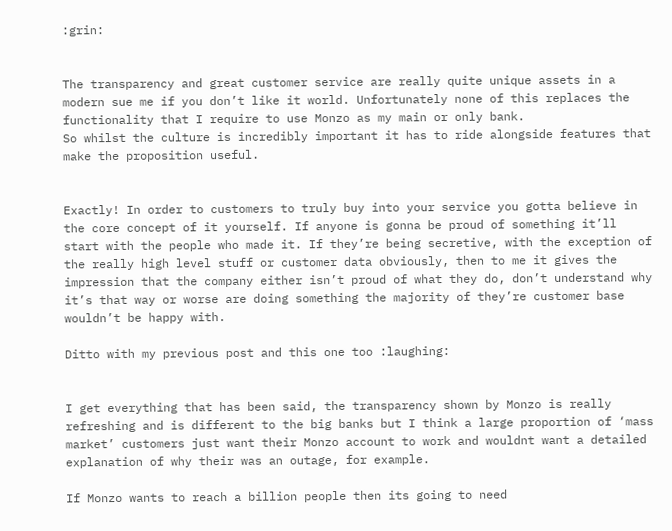:grin:


The transparency and great customer service are really quite unique assets in a modern sue me if you don’t like it world. Unfortunately none of this replaces the functionality that I require to use Monzo as my main or only bank.
So whilst the culture is incredibly important it has to ride alongside features that make the proposition useful.


Exactly! In order to customers to truly buy into your service you gotta believe in the core concept of it yourself. If anyone is gonna be proud of something it’ll start with the people who made it. If they’re being secretive, with the exception of the really high level stuff or customer data obviously, then to me it gives the impression that the company either isn’t proud of what they do, don’t understand why it’s that way or worse are doing something the majority of they’re customer base wouldn’t be happy with.

Ditto with my previous post and this one too :laughing:


I get everything that has been said, the transparency shown by Monzo is really refreshing and is different to the big banks but I think a large proportion of ‘mass market’ customers just want their Monzo account to work and wouldnt want a detailed explanation of why their was an outage, for example.

If Monzo wants to reach a billion people then its going to need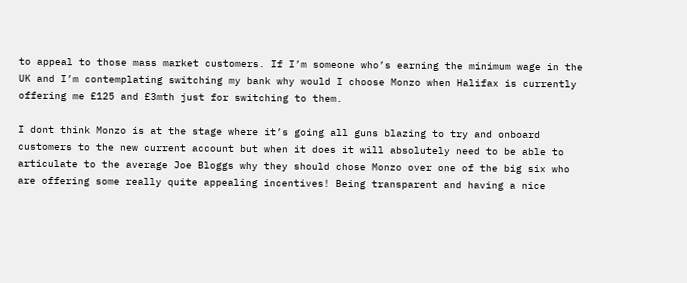to appeal to those mass market customers. If I’m someone who’s earning the minimum wage in the UK and I’m contemplating switching my bank why would I choose Monzo when Halifax is currently offering me £125 and £3mth just for switching to them.

I dont think Monzo is at the stage where it’s going all guns blazing to try and onboard customers to the new current account but when it does it will absolutely need to be able to articulate to the average Joe Bloggs why they should chose Monzo over one of the big six who are offering some really quite appealing incentives! Being transparent and having a nice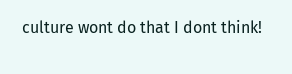culture wont do that I dont think!